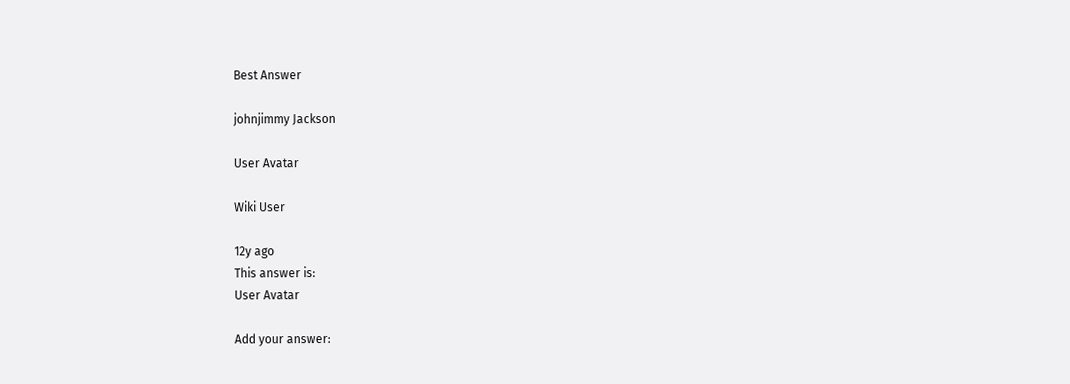Best Answer

johnjimmy Jackson

User Avatar

Wiki User

12y ago
This answer is:
User Avatar

Add your answer: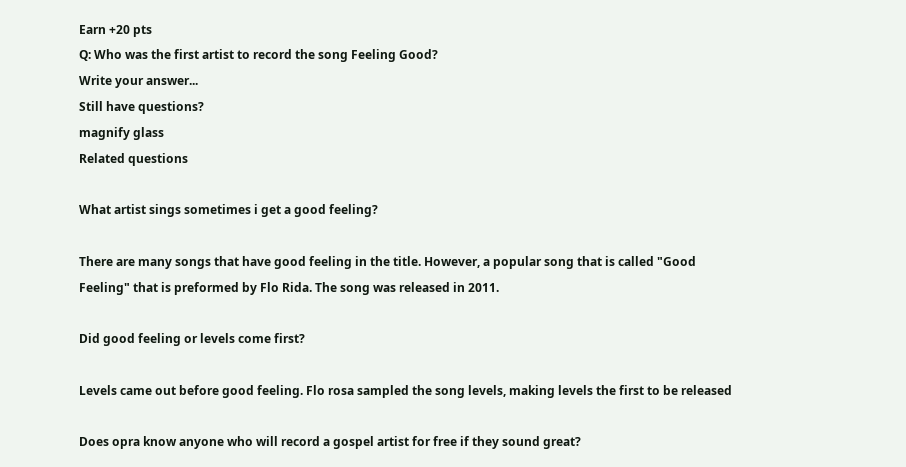Earn +20 pts
Q: Who was the first artist to record the song Feeling Good?
Write your answer...
Still have questions?
magnify glass
Related questions

What artist sings sometimes i get a good feeling?

There are many songs that have good feeling in the title. However, a popular song that is called "Good Feeling" that is preformed by Flo Rida. The song was released in 2011.

Did good feeling or levels come first?

Levels came out before good feeling. Flo rosa sampled the song levels, making levels the first to be released

Does opra know anyone who will record a gospel artist for free if they sound great?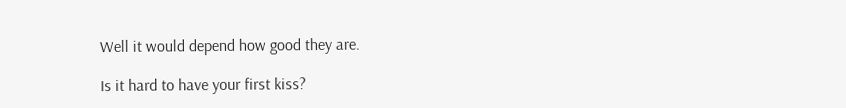Well it would depend how good they are.

Is it hard to have your first kiss?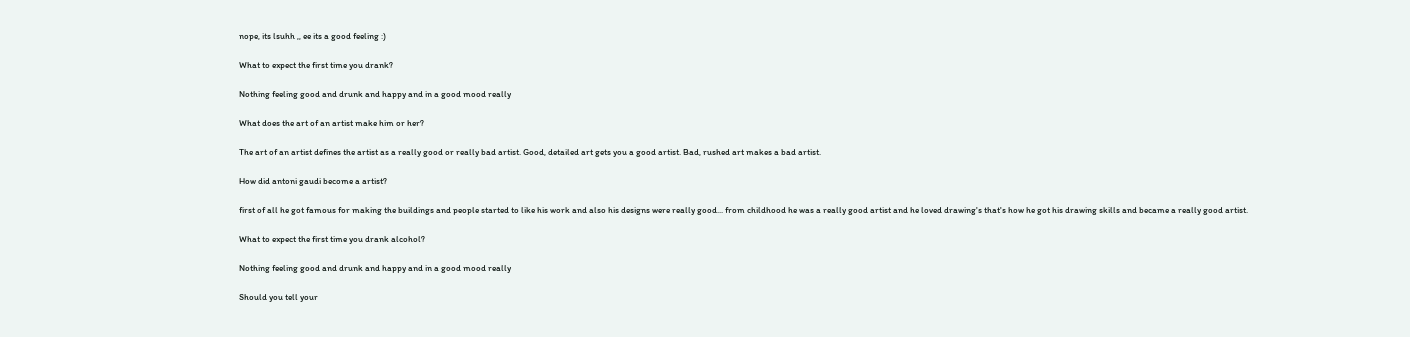nope, its lsuhh ,, ee its a good feeling :)

What to expect the first time you drank?

Nothing feeling good and drunk and happy and in a good mood really

What does the art of an artist make him or her?

The art of an artist defines the artist as a really good or really bad artist. Good, detailed art gets you a good artist. Bad, rushed art makes a bad artist.

How did antoni gaudi become a artist?

first of all he got famous for making the buildings and people started to like his work and also his designs were really good... from childhood he was a really good artist and he loved drawing's that's how he got his drawing skills and became a really good artist.

What to expect the first time you drank alcohol?

Nothing feeling good and drunk and happy and in a good mood really

Should you tell your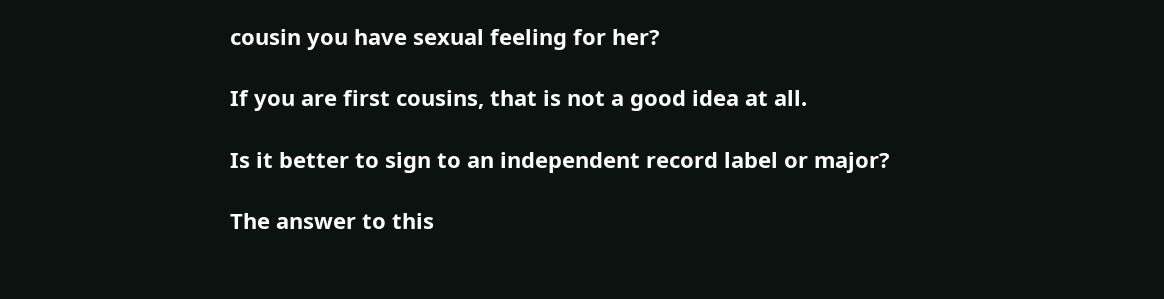cousin you have sexual feeling for her?

If you are first cousins, that is not a good idea at all.

Is it better to sign to an independent record label or major?

The answer to this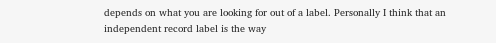depends on what you are looking for out of a label. Personally I think that an independent record label is the way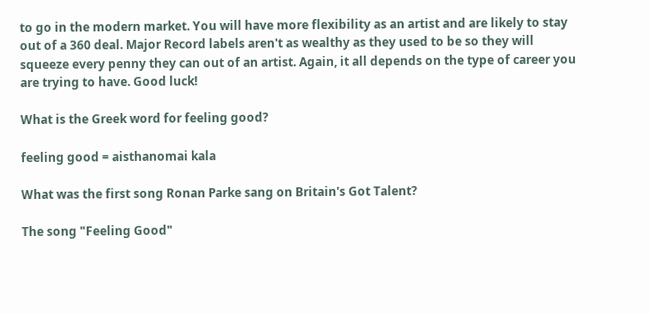to go in the modern market. You will have more flexibility as an artist and are likely to stay out of a 360 deal. Major Record labels aren't as wealthy as they used to be so they will squeeze every penny they can out of an artist. Again, it all depends on the type of career you are trying to have. Good luck!

What is the Greek word for feeling good?

feeling good = aisthanomai kala

What was the first song Ronan Parke sang on Britain's Got Talent?

The song "Feeling Good"